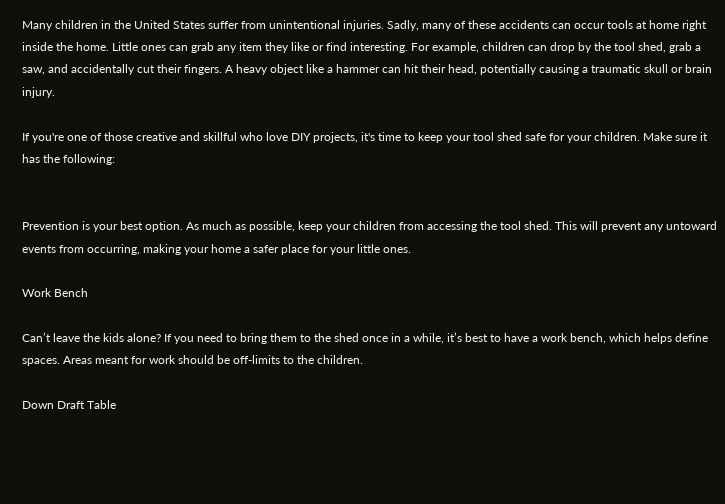Many children in the United States suffer from unintentional injuries. Sadly, many of these accidents can occur tools at home right inside the home. Little ones can grab any item they like or find interesting. For example, children can drop by the tool shed, grab a saw, and accidentally cut their fingers. A heavy object like a hammer can hit their head, potentially causing a traumatic skull or brain injury.

If you're one of those creative and skillful who love DIY projects, it's time to keep your tool shed safe for your children. Make sure it has the following:


Prevention is your best option. As much as possible, keep your children from accessing the tool shed. This will prevent any untoward events from occurring, making your home a safer place for your little ones.

Work Bench

Can’t leave the kids alone? If you need to bring them to the shed once in a while, it’s best to have a work bench, which helps define spaces. Areas meant for work should be off-limits to the children.

Down Draft Table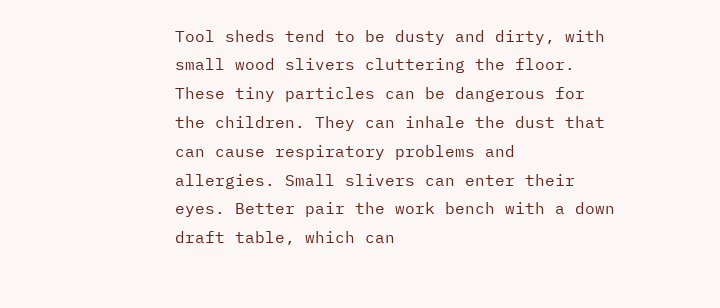Tool sheds tend to be dusty and dirty, with small wood slivers cluttering the floor. These tiny particles can be dangerous for the children. They can inhale the dust that can cause respiratory problems and allergies. Small slivers can enter their eyes. Better pair the work bench with a down draft table, which can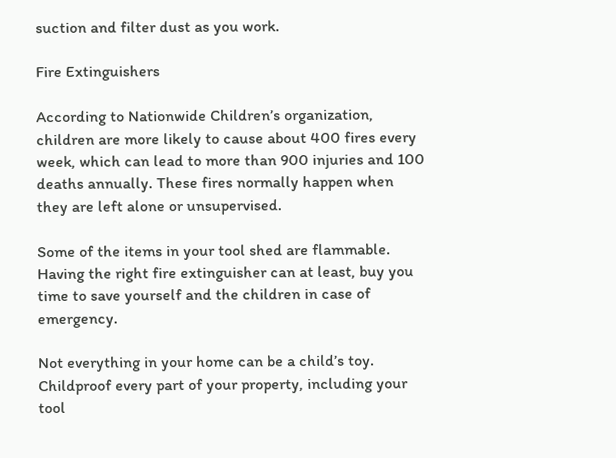suction and filter dust as you work.

Fire Extinguishers

According to Nationwide Children’s organization, children are more likely to cause about 400 fires every week, which can lead to more than 900 injuries and 100 deaths annually. These fires normally happen when they are left alone or unsupervised.

Some of the items in your tool shed are flammable. Having the right fire extinguisher can at least, buy you time to save yourself and the children in case of emergency.

Not everything in your home can be a child’s toy. Childproof every part of your property, including your tool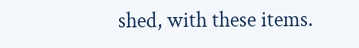shed, with these items.